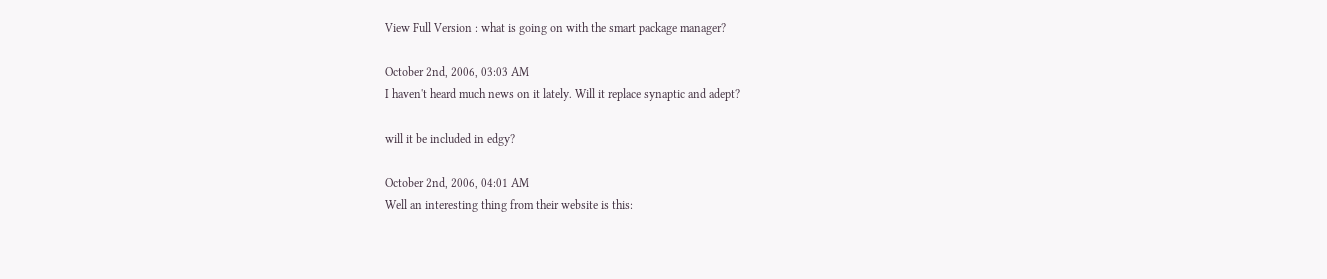View Full Version : what is going on with the smart package manager?

October 2nd, 2006, 03:03 AM
I haven't heard much news on it lately. Will it replace synaptic and adept?

will it be included in edgy?

October 2nd, 2006, 04:01 AM
Well an interesting thing from their website is this: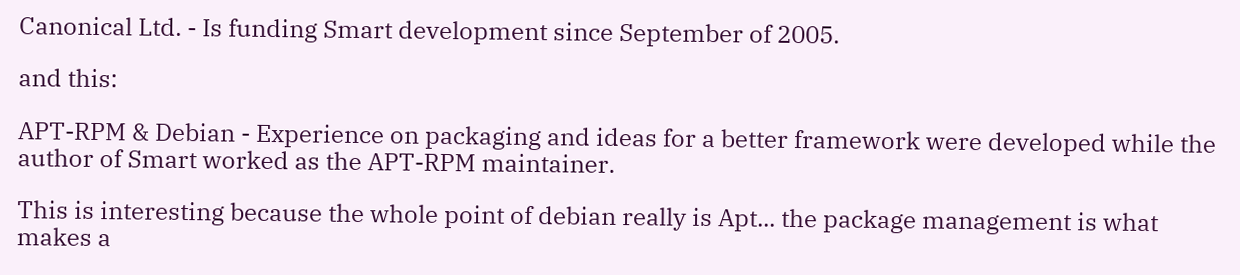Canonical Ltd. - Is funding Smart development since September of 2005.

and this:

APT-RPM & Debian - Experience on packaging and ideas for a better framework were developed while the author of Smart worked as the APT-RPM maintainer.

This is interesting because the whole point of debian really is Apt... the package management is what makes a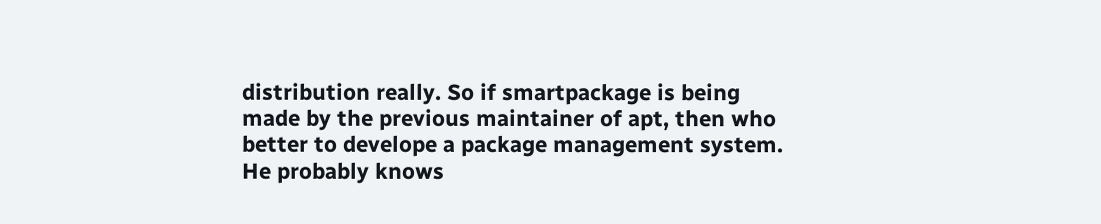distribution really. So if smartpackage is being made by the previous maintainer of apt, then who better to develope a package management system. He probably knows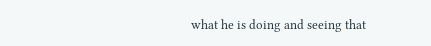what he is doing and seeing that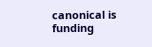canonical is funding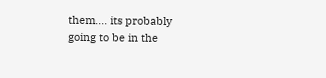them.... its probably going to be in the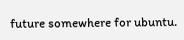future somewhere for ubuntu.